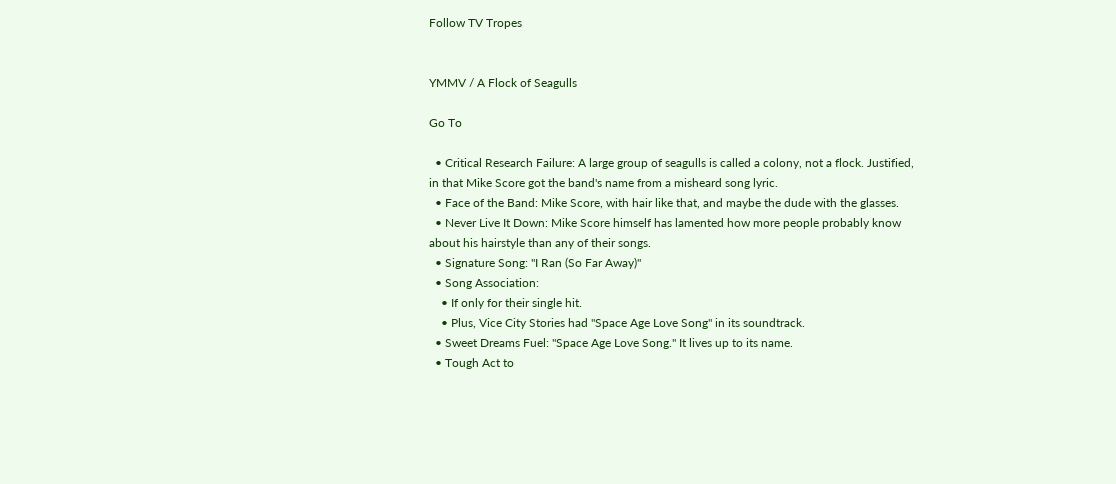Follow TV Tropes


YMMV / A Flock of Seagulls

Go To

  • Critical Research Failure: A large group of seagulls is called a colony, not a flock. Justified, in that Mike Score got the band's name from a misheard song lyric.
  • Face of the Band: Mike Score, with hair like that, and maybe the dude with the glasses.
  • Never Live It Down: Mike Score himself has lamented how more people probably know about his hairstyle than any of their songs.
  • Signature Song: "I Ran (So Far Away)"
  • Song Association:
    • If only for their single hit.
    • Plus, Vice City Stories had "Space Age Love Song" in its soundtrack.
  • Sweet Dreams Fuel: "Space Age Love Song." It lives up to its name.
  • Tough Act to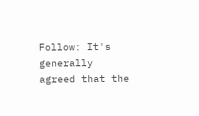Follow: It's generally agreed that the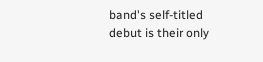band's self-titled debut is their only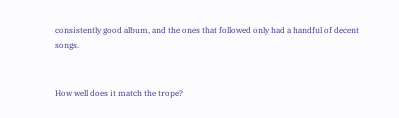consistently good album, and the ones that followed only had a handful of decent songs.


How well does it match the trope?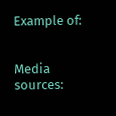Example of:


Media sources: